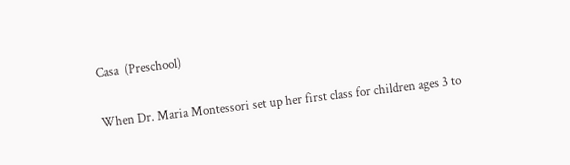Casa  (Preschool)

When Dr. Maria Montessori set up her first class for children ages 3 to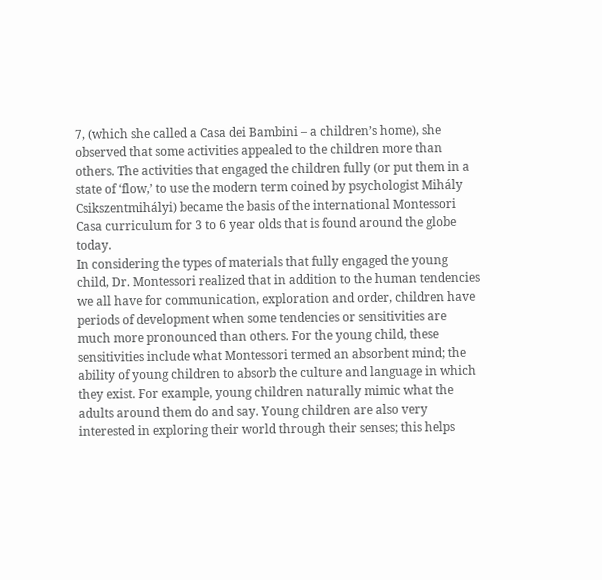7, (which she called a Casa dei Bambini – a children’s home), she observed that some activities appealed to the children more than others. The activities that engaged the children fully (or put them in a state of ‘flow,’ to use the modern term coined by psychologist Mihály Csikszentmihályi) became the basis of the international Montessori Casa curriculum for 3 to 6 year olds that is found around the globe today.
In considering the types of materials that fully engaged the young child, Dr. Montessori realized that in addition to the human tendencies we all have for communication, exploration and order, children have periods of development when some tendencies or sensitivities are much more pronounced than others. For the young child, these sensitivities include what Montessori termed an absorbent mind; the ability of young children to absorb the culture and language in which they exist. For example, young children naturally mimic what the adults around them do and say. Young children are also very interested in exploring their world through their senses; this helps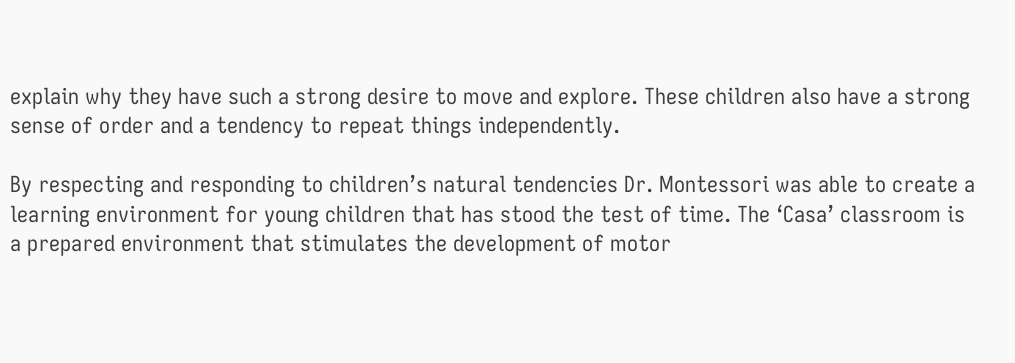explain why they have such a strong desire to move and explore. These children also have a strong sense of order and a tendency to repeat things independently.

By respecting and responding to children’s natural tendencies Dr. Montessori was able to create a learning environment for young children that has stood the test of time. The ‘Casa’ classroom is a prepared environment that stimulates the development of motor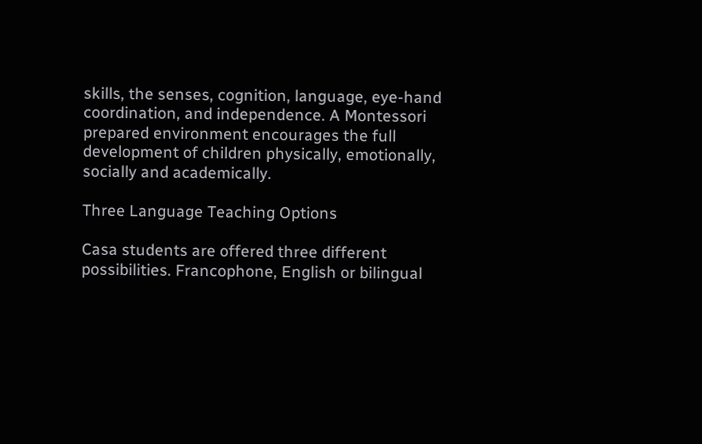skills, the senses, cognition, language, eye-hand coordination, and independence. A Montessori prepared environment encourages the full development of children physically, emotionally, socially and academically.

Three Language Teaching Options

Casa students are offered three different possibilities. Francophone, English or bilingual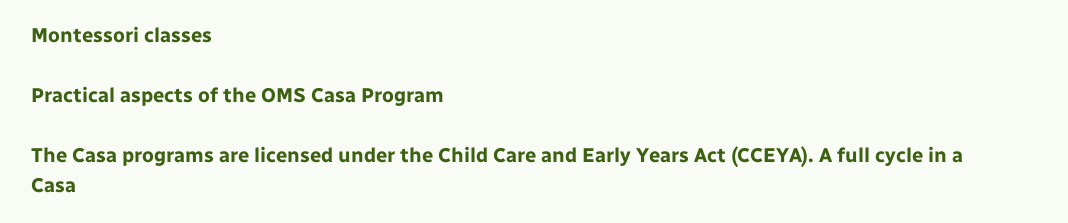Montessori classes

Practical aspects of the OMS Casa Program

The Casa programs are licensed under the Child Care and Early Years Act (CCEYA). A full cycle in a Casa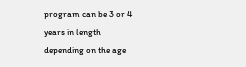program can be 3 or 4 years in length depending on the age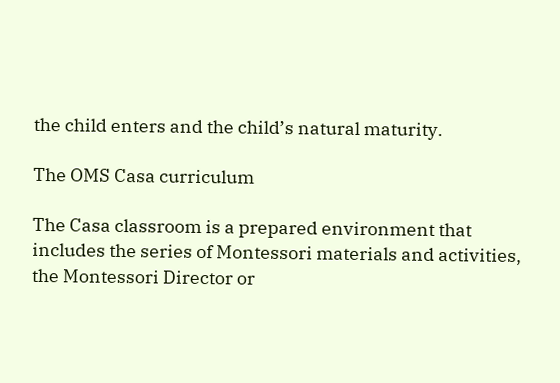the child enters and the child’s natural maturity.

The OMS Casa curriculum

The Casa classroom is a prepared environment that includes the series of Montessori materials and activities, the Montessori Director or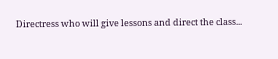Directress who will give lessons and direct the class...